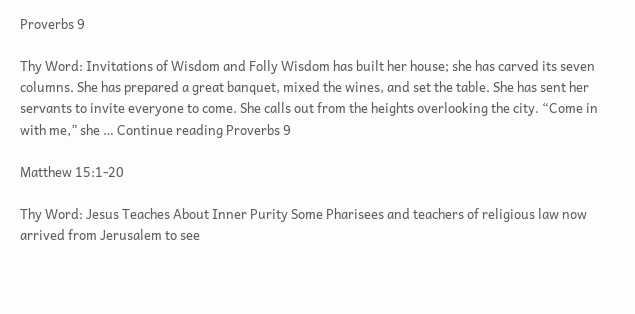Proverbs 9

Thy Word: Invitations of Wisdom and Folly Wisdom has built her house; she has carved its seven columns. She has prepared a great banquet, mixed the wines, and set the table. She has sent her servants to invite everyone to come. She calls out from the heights overlooking the city. “Come in with me,” she … Continue reading Proverbs 9

Matthew 15:1-20

Thy Word: Jesus Teaches About Inner Purity Some Pharisees and teachers of religious law now arrived from Jerusalem to see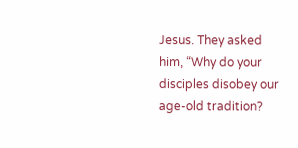Jesus. They asked him, “Why do your disciples disobey our age-old tradition?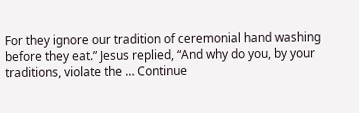For they ignore our tradition of ceremonial hand washing before they eat.” Jesus replied, “And why do you, by your traditions, violate the … Continue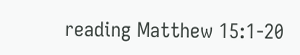reading Matthew 15:1-20